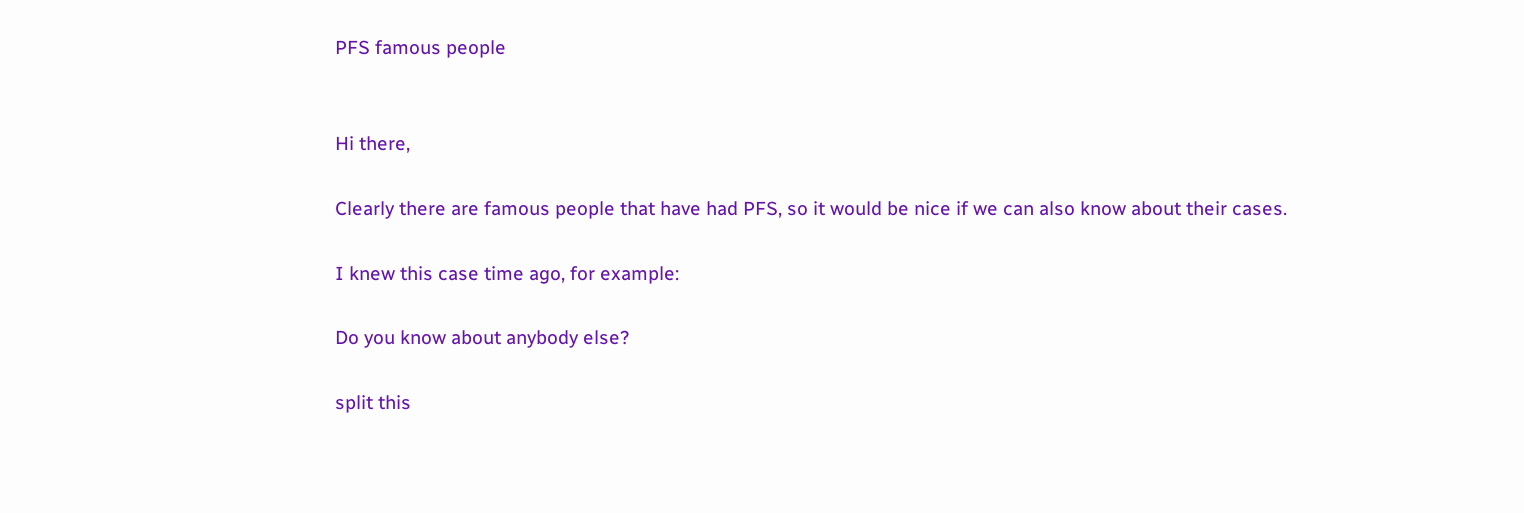PFS famous people


Hi there,

Clearly there are famous people that have had PFS, so it would be nice if we can also know about their cases.

I knew this case time ago, for example:

Do you know about anybody else?

split this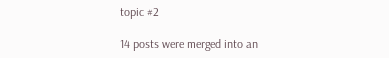topic #2

14 posts were merged into an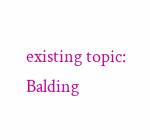existing topic: Balding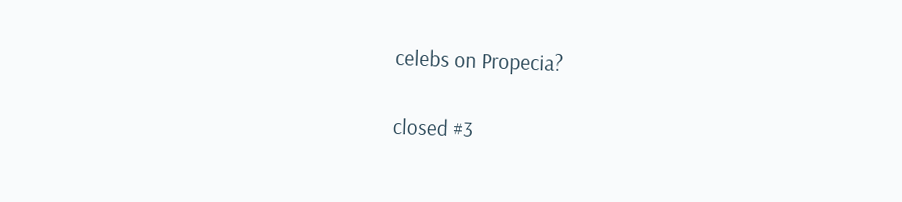celebs on Propecia?

closed #3